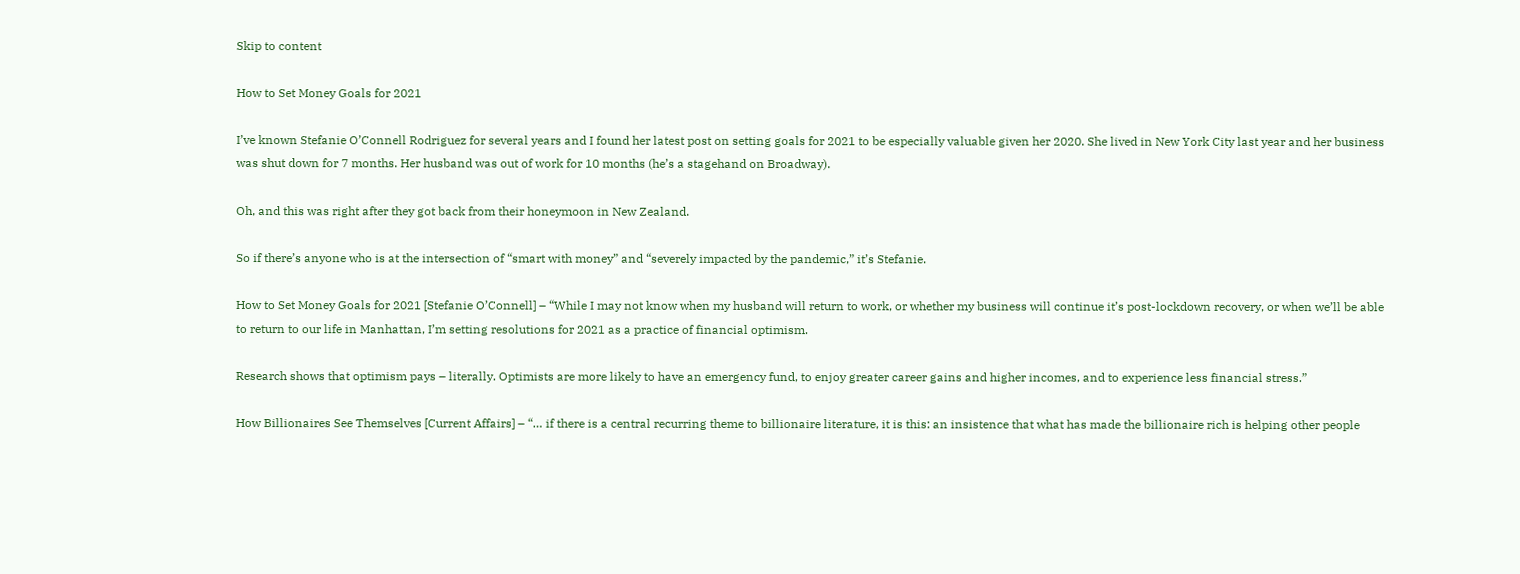Skip to content

How to Set Money Goals for 2021

I’ve known Stefanie O’Connell Rodriguez for several years and I found her latest post on setting goals for 2021 to be especially valuable given her 2020. She lived in New York City last year and her business was shut down for 7 months. Her husband was out of work for 10 months (he’s a stagehand on Broadway).

Oh, and this was right after they got back from their honeymoon in New Zealand.

So if there’s anyone who is at the intersection of “smart with money” and “severely impacted by the pandemic,” it’s Stefanie.

How to Set Money Goals for 2021 [Stefanie O’Connell] – “While I may not know when my husband will return to work, or whether my business will continue it’s post-lockdown recovery, or when we’ll be able to return to our life in Manhattan, I’m setting resolutions for 2021 as a practice of financial optimism.

Research shows that optimism pays – literally. Optimists are more likely to have an emergency fund, to enjoy greater career gains and higher incomes, and to experience less financial stress.”

How Billionaires See Themselves [Current Affairs] – “… if there is a central recurring theme to billionaire literature, it is this: an insistence that what has made the billionaire rich is helping other people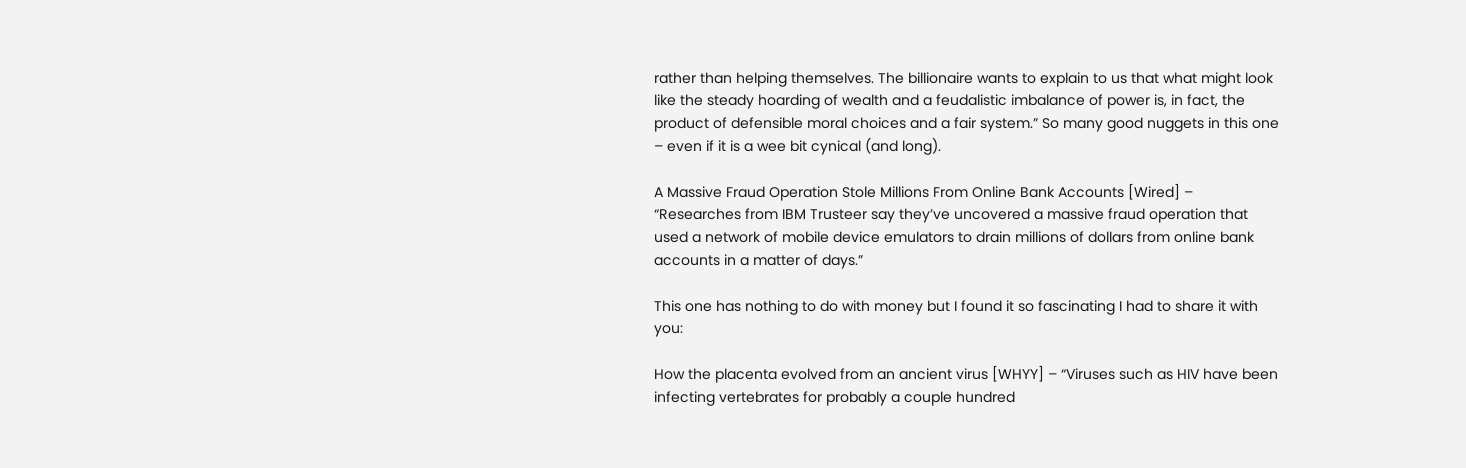rather than helping themselves. The billionaire wants to explain to us that what might look like the steady hoarding of wealth and a feudalistic imbalance of power is, in fact, the product of defensible moral choices and a fair system.” So many good nuggets in this one – even if it is a wee bit cynical (and long).

A Massive Fraud Operation Stole Millions From Online Bank Accounts [Wired] – “Researches from IBM Trusteer say they’ve uncovered a massive fraud operation that used a network of mobile device emulators to drain millions of dollars from online bank accounts in a matter of days.”

This one has nothing to do with money but I found it so fascinating I had to share it with you:

How the placenta evolved from an ancient virus [WHYY] – “Viruses such as HIV have been infecting vertebrates for probably a couple hundred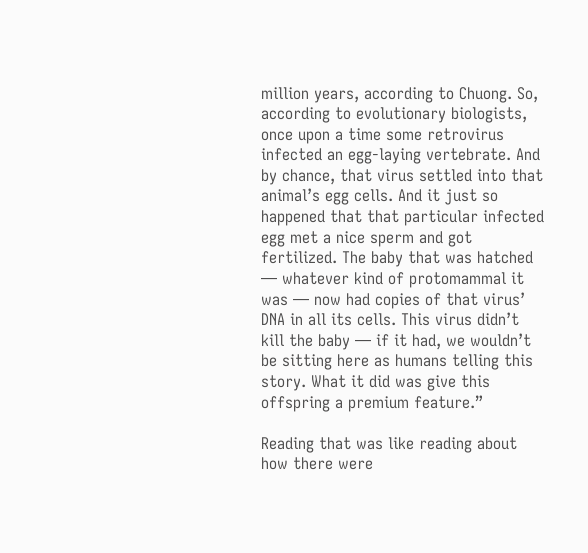million years, according to Chuong. So, according to evolutionary biologists, once upon a time some retrovirus infected an egg-laying vertebrate. And by chance, that virus settled into that animal’s egg cells. And it just so happened that that particular infected egg met a nice sperm and got fertilized. The baby that was hatched — whatever kind of protomammal it was — now had copies of that virus’ DNA in all its cells. This virus didn’t kill the baby — if it had, we wouldn’t be sitting here as humans telling this story. What it did was give this offspring a premium feature.”

Reading that was like reading about how there were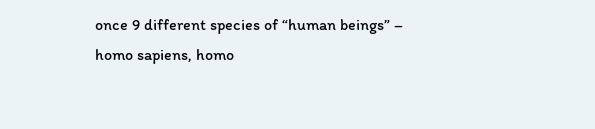once 9 different species of “human beings” – homo sapiens, homo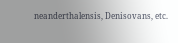neanderthalensis, Denisovans, etc.